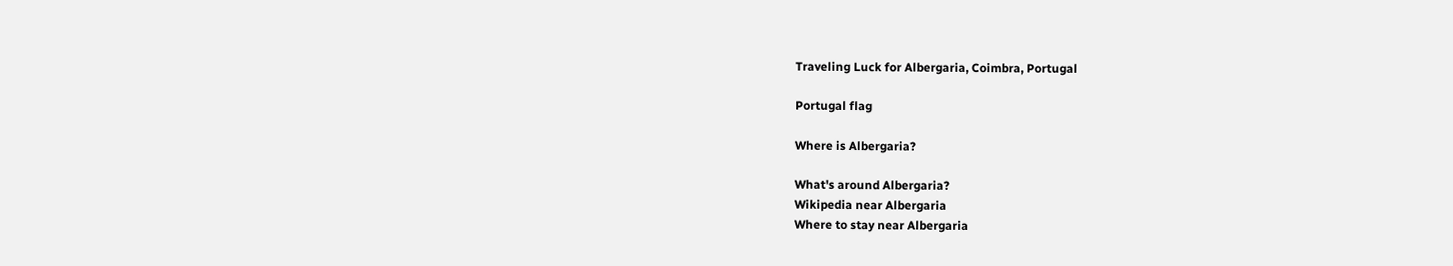Traveling Luck for Albergaria, Coimbra, Portugal

Portugal flag

Where is Albergaria?

What's around Albergaria?
Wikipedia near Albergaria
Where to stay near Albergaria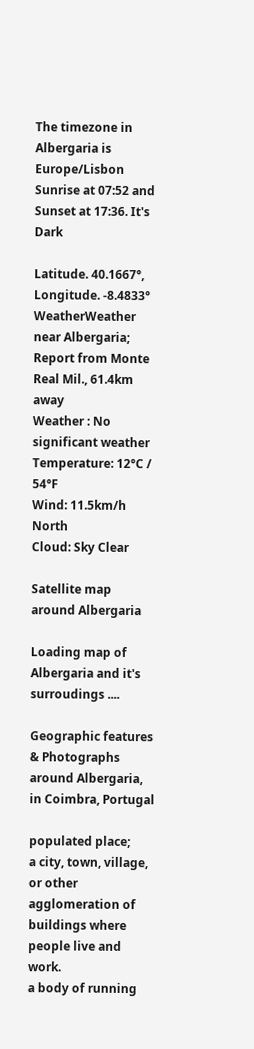The timezone in Albergaria is Europe/Lisbon
Sunrise at 07:52 and Sunset at 17:36. It's Dark

Latitude. 40.1667°, Longitude. -8.4833°
WeatherWeather near Albergaria; Report from Monte Real Mil., 61.4km away
Weather : No significant weather
Temperature: 12°C / 54°F
Wind: 11.5km/h North
Cloud: Sky Clear

Satellite map around Albergaria

Loading map of Albergaria and it's surroudings ....

Geographic features & Photographs around Albergaria, in Coimbra, Portugal

populated place;
a city, town, village, or other agglomeration of buildings where people live and work.
a body of running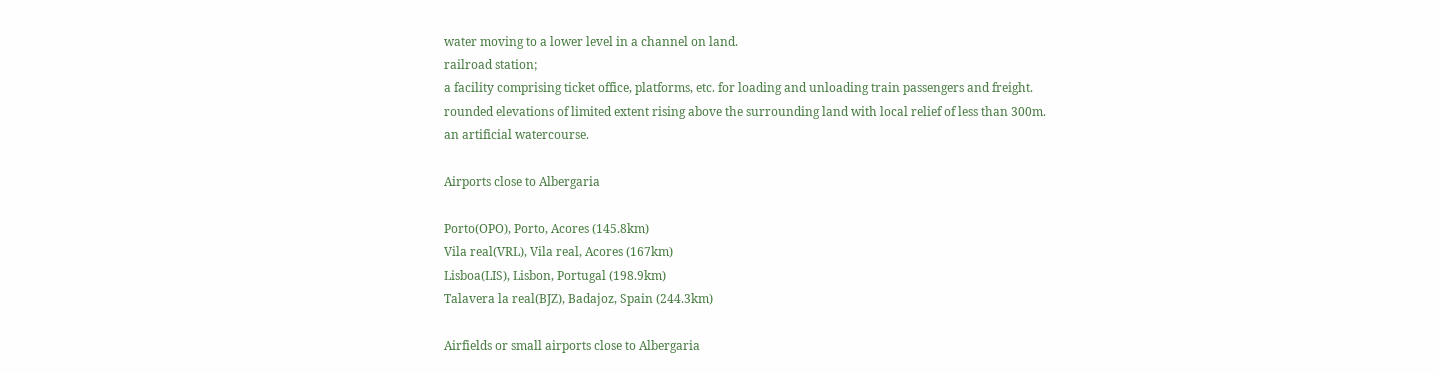water moving to a lower level in a channel on land.
railroad station;
a facility comprising ticket office, platforms, etc. for loading and unloading train passengers and freight.
rounded elevations of limited extent rising above the surrounding land with local relief of less than 300m.
an artificial watercourse.

Airports close to Albergaria

Porto(OPO), Porto, Acores (145.8km)
Vila real(VRL), Vila real, Acores (167km)
Lisboa(LIS), Lisbon, Portugal (198.9km)
Talavera la real(BJZ), Badajoz, Spain (244.3km)

Airfields or small airports close to Albergaria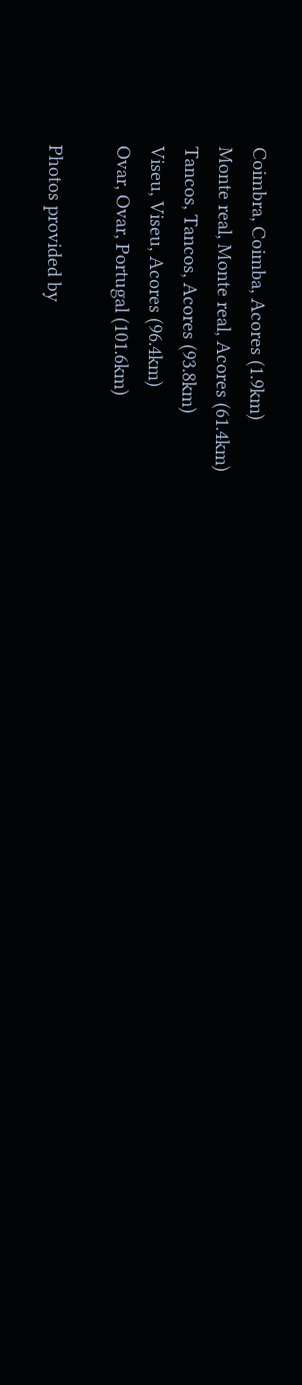Coimbra, Coimba, Acores (1.9km)
Monte real, Monte real, Acores (61.4km)
Tancos, Tancos, Acores (93.8km)
Viseu, Viseu, Acores (96.4km)
Ovar, Ovar, Portugal (101.6km)

Photos provided by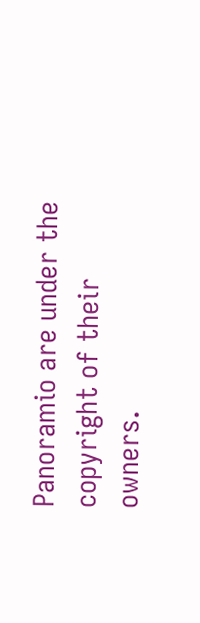Panoramio are under the copyright of their owners.